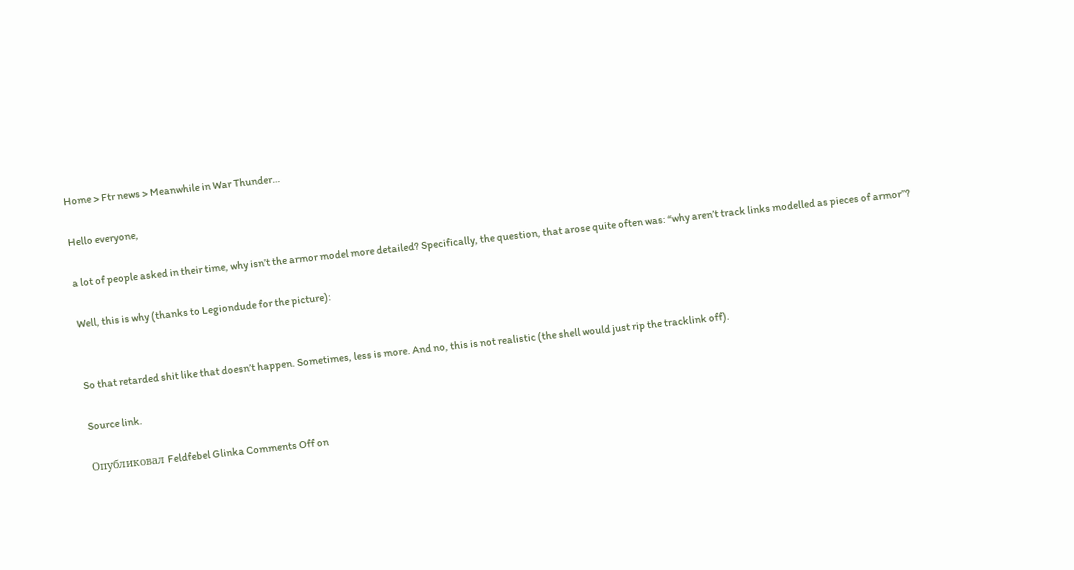Home > Ftr news > Meanwhile in War Thunder…

Hello everyone,

a lot of people asked in their time, why isn’t the armor model more detailed? Specifically, the question, that arose quite often was: “why aren’t track links modelled as pieces of armor”?

Well, this is why (thanks to Legiondude for the picture):


So that retarded shit like that doesn’t happen. Sometimes, less is more. And no, this is not realistic (the shell would just rip the tracklink off).

Source link.

Опубликовал Feldfebel Glinka Comments Off on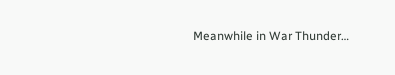Meanwhile in War Thunder…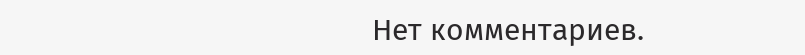Нет комментариев.